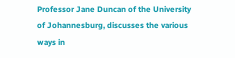Professor Jane Duncan of the University of Johannesburg, discusses the various ways in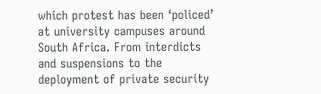which protest has been ‘policed’ at university campuses around South Africa. From interdicts and suspensions to the deployment of private security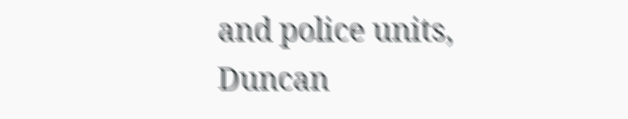and police units, Duncan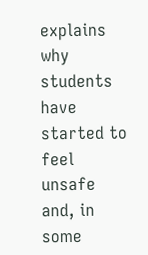explains why students have started to feel unsafe and, in some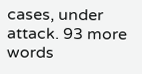cases, under attack. 93 more words